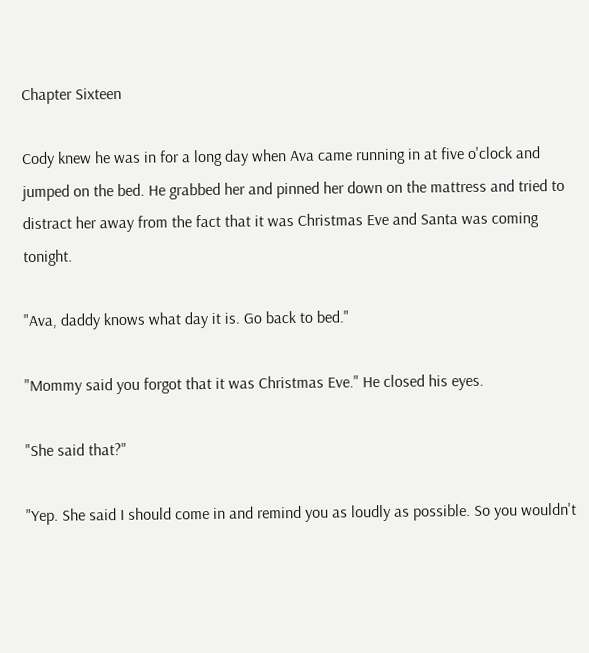Chapter Sixteen

Cody knew he was in for a long day when Ava came running in at five o'clock and jumped on the bed. He grabbed her and pinned her down on the mattress and tried to distract her away from the fact that it was Christmas Eve and Santa was coming tonight.

"Ava, daddy knows what day it is. Go back to bed."

"Mommy said you forgot that it was Christmas Eve." He closed his eyes.

"She said that?"

"Yep. She said I should come in and remind you as loudly as possible. So you wouldn't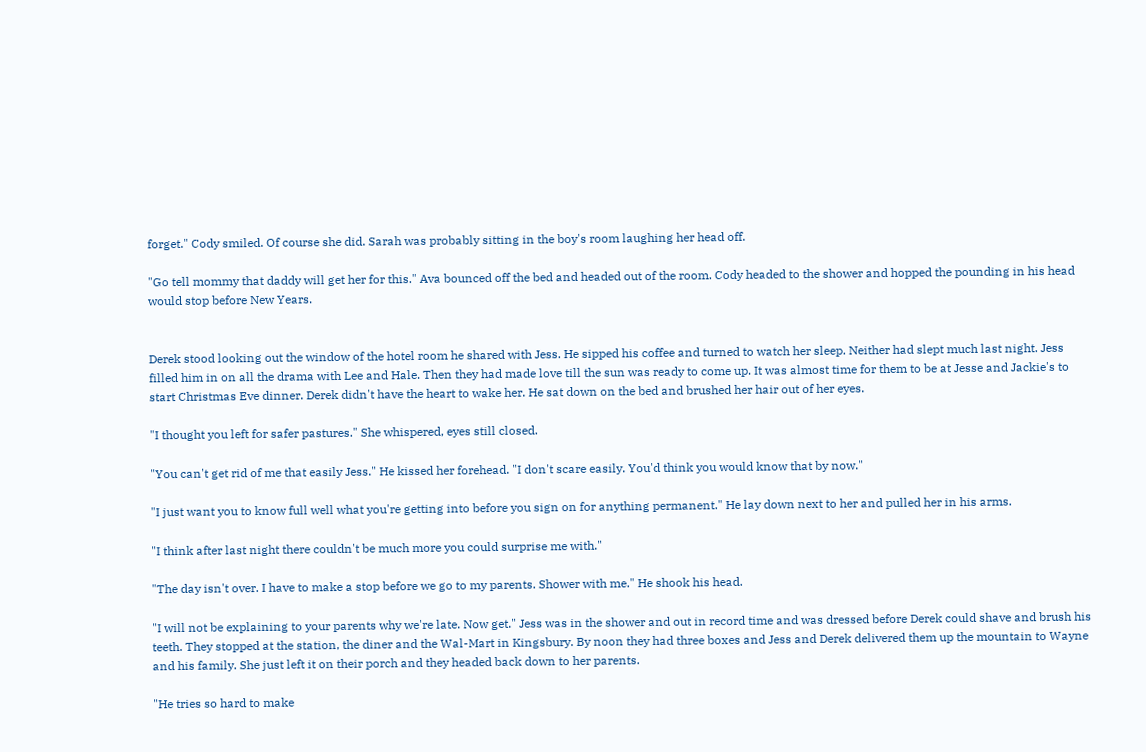forget." Cody smiled. Of course she did. Sarah was probably sitting in the boy's room laughing her head off.

"Go tell mommy that daddy will get her for this." Ava bounced off the bed and headed out of the room. Cody headed to the shower and hopped the pounding in his head would stop before New Years.


Derek stood looking out the window of the hotel room he shared with Jess. He sipped his coffee and turned to watch her sleep. Neither had slept much last night. Jess filled him in on all the drama with Lee and Hale. Then they had made love till the sun was ready to come up. It was almost time for them to be at Jesse and Jackie's to start Christmas Eve dinner. Derek didn't have the heart to wake her. He sat down on the bed and brushed her hair out of her eyes.

"I thought you left for safer pastures." She whispered, eyes still closed.

"You can't get rid of me that easily Jess." He kissed her forehead. "I don't scare easily. You'd think you would know that by now."

"I just want you to know full well what you're getting into before you sign on for anything permanent." He lay down next to her and pulled her in his arms.

"I think after last night there couldn't be much more you could surprise me with."

"The day isn't over. I have to make a stop before we go to my parents. Shower with me." He shook his head.

"I will not be explaining to your parents why we're late. Now get." Jess was in the shower and out in record time and was dressed before Derek could shave and brush his teeth. They stopped at the station, the diner and the Wal-Mart in Kingsbury. By noon they had three boxes and Jess and Derek delivered them up the mountain to Wayne and his family. She just left it on their porch and they headed back down to her parents.

"He tries so hard to make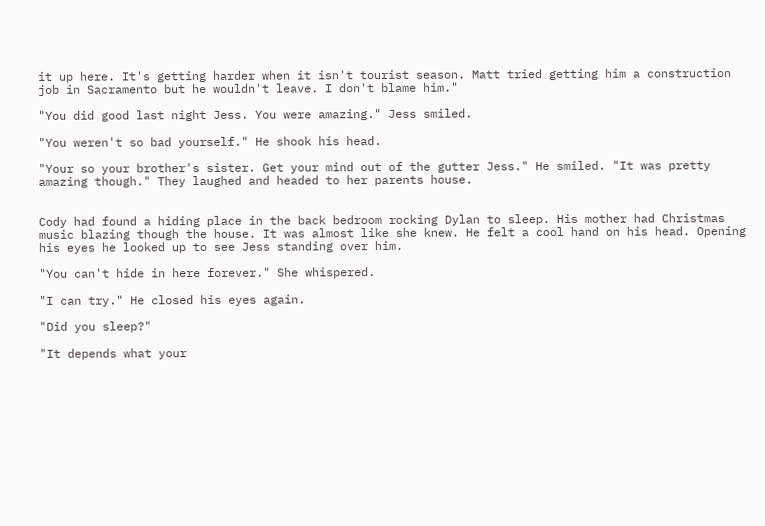it up here. It's getting harder when it isn't tourist season. Matt tried getting him a construction job in Sacramento but he wouldn't leave. I don't blame him."

"You did good last night Jess. You were amazing." Jess smiled.

"You weren't so bad yourself." He shook his head.

"Your so your brother's sister. Get your mind out of the gutter Jess." He smiled. "It was pretty amazing though." They laughed and headed to her parents house.


Cody had found a hiding place in the back bedroom rocking Dylan to sleep. His mother had Christmas music blazing though the house. It was almost like she knew. He felt a cool hand on his head. Opening his eyes he looked up to see Jess standing over him.

"You can't hide in here forever." She whispered.

"I can try." He closed his eyes again.

"Did you sleep?"

"It depends what your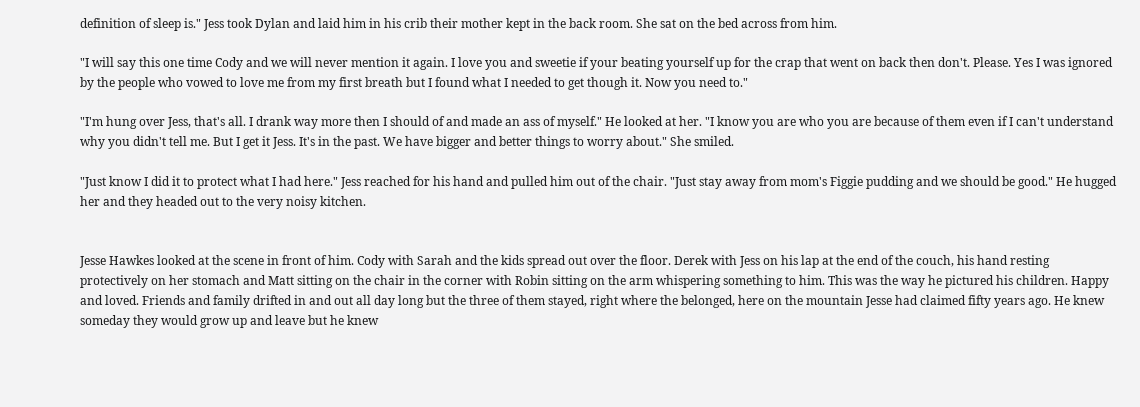definition of sleep is." Jess took Dylan and laid him in his crib their mother kept in the back room. She sat on the bed across from him.

"I will say this one time Cody and we will never mention it again. I love you and sweetie if your beating yourself up for the crap that went on back then don't. Please. Yes I was ignored by the people who vowed to love me from my first breath but I found what I needed to get though it. Now you need to."

"I'm hung over Jess, that's all. I drank way more then I should of and made an ass of myself." He looked at her. "I know you are who you are because of them even if I can't understand why you didn't tell me. But I get it Jess. It's in the past. We have bigger and better things to worry about." She smiled.

"Just know I did it to protect what I had here." Jess reached for his hand and pulled him out of the chair. "Just stay away from mom's Figgie pudding and we should be good." He hugged her and they headed out to the very noisy kitchen.


Jesse Hawkes looked at the scene in front of him. Cody with Sarah and the kids spread out over the floor. Derek with Jess on his lap at the end of the couch, his hand resting protectively on her stomach and Matt sitting on the chair in the corner with Robin sitting on the arm whispering something to him. This was the way he pictured his children. Happy and loved. Friends and family drifted in and out all day long but the three of them stayed, right where the belonged, here on the mountain Jesse had claimed fifty years ago. He knew someday they would grow up and leave but he knew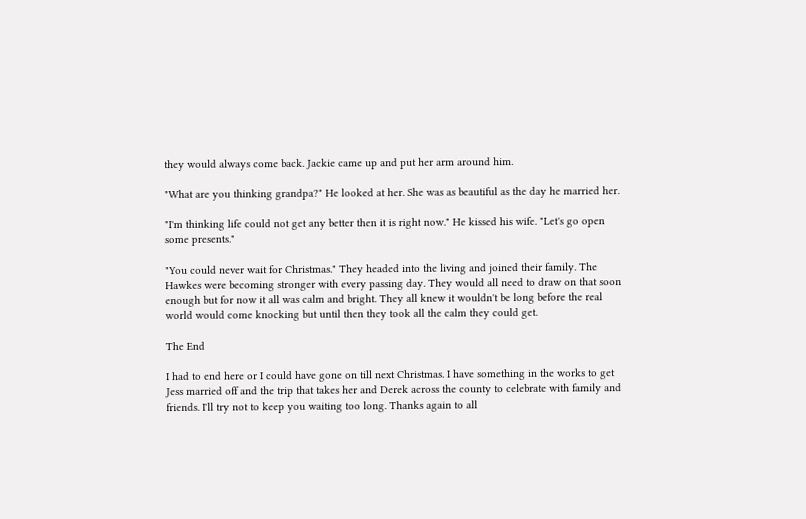they would always come back. Jackie came up and put her arm around him.

"What are you thinking grandpa?" He looked at her. She was as beautiful as the day he married her.

"I'm thinking life could not get any better then it is right now." He kissed his wife. "Let's go open some presents."

"You could never wait for Christmas." They headed into the living and joined their family. The Hawkes were becoming stronger with every passing day. They would all need to draw on that soon enough but for now it all was calm and bright. They all knew it wouldn't be long before the real world would come knocking but until then they took all the calm they could get.

The End

I had to end here or I could have gone on till next Christmas. I have something in the works to get Jess married off and the trip that takes her and Derek across the county to celebrate with family and friends. I'll try not to keep you waiting too long. Thanks again to all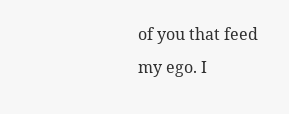of you that feed my ego. I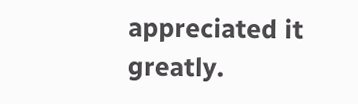appreciated it greatly.